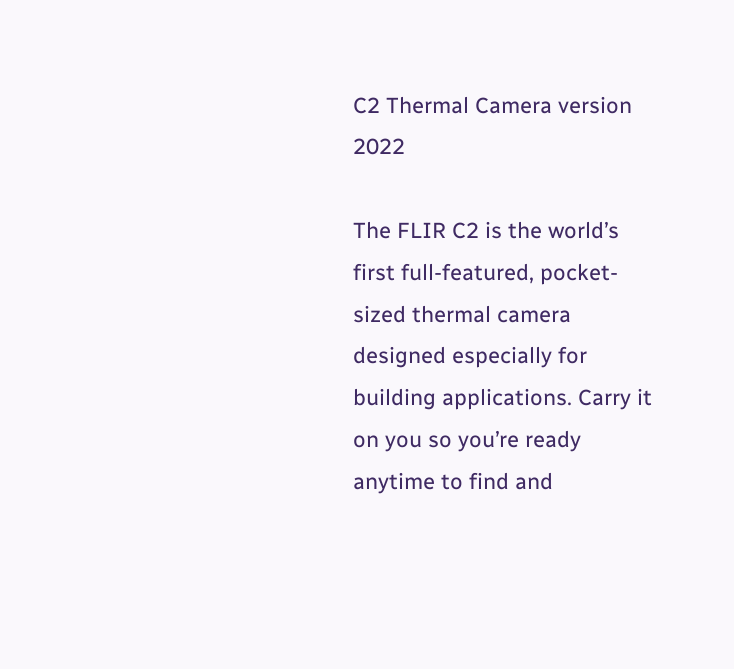C2 Thermal Camera version 2022

The FLIR C2 is the world’s first full-featured, pocket-sized thermal camera designed especially for building applications. Carry it on you so you’re ready anytime to find and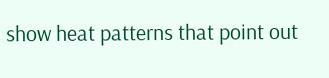show heat patterns that point out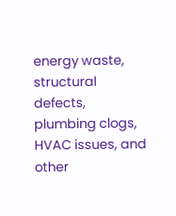energy waste, structural defects, plumbing clogs, HVAC issues, and other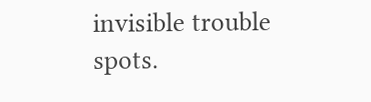invisible trouble spots.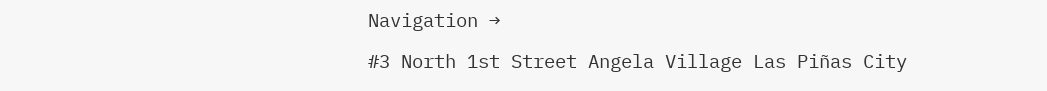Navigation →

#3 North 1st Street Angela Village Las Piñas City